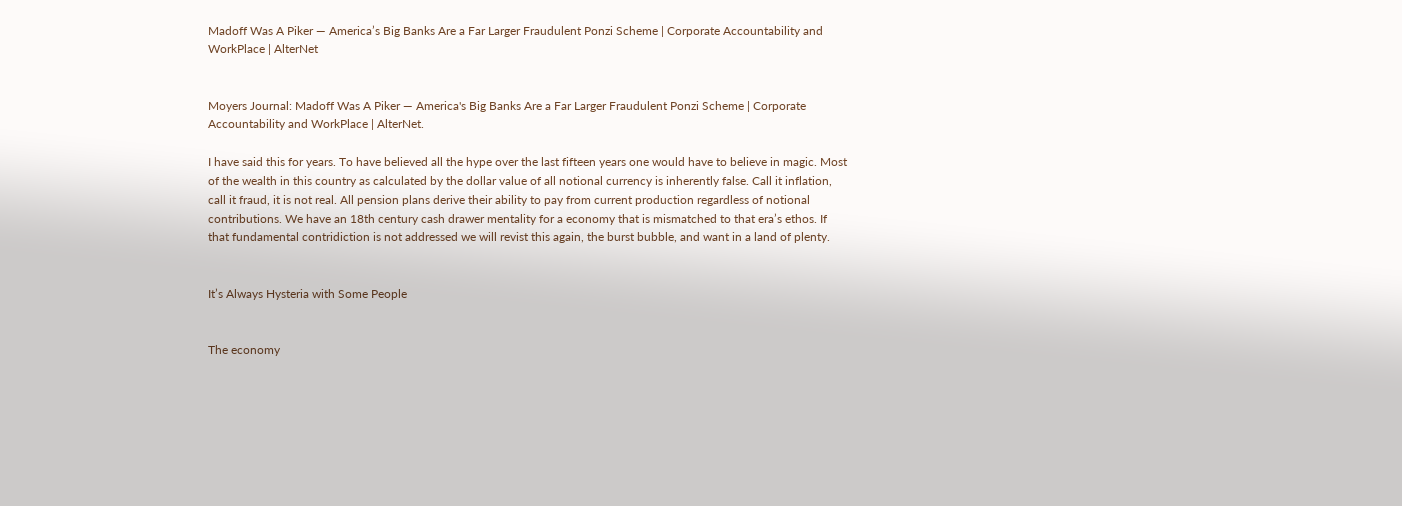Madoff Was A Piker — America’s Big Banks Are a Far Larger Fraudulent Ponzi Scheme | Corporate Accountability and WorkPlace | AlterNet


Moyers Journal: Madoff Was A Piker — America's Big Banks Are a Far Larger Fraudulent Ponzi Scheme | Corporate Accountability and WorkPlace | AlterNet.

I have said this for years. To have believed all the hype over the last fifteen years one would have to believe in magic. Most of the wealth in this country as calculated by the dollar value of all notional currency is inherently false. Call it inflation, call it fraud, it is not real. All pension plans derive their ability to pay from current production regardless of notional contributions. We have an 18th century cash drawer mentality for a economy that is mismatched to that era’s ethos. If that fundamental contridiction is not addressed we will revist this again, the burst bubble, and want in a land of plenty.


It’s Always Hysteria with Some People


The economy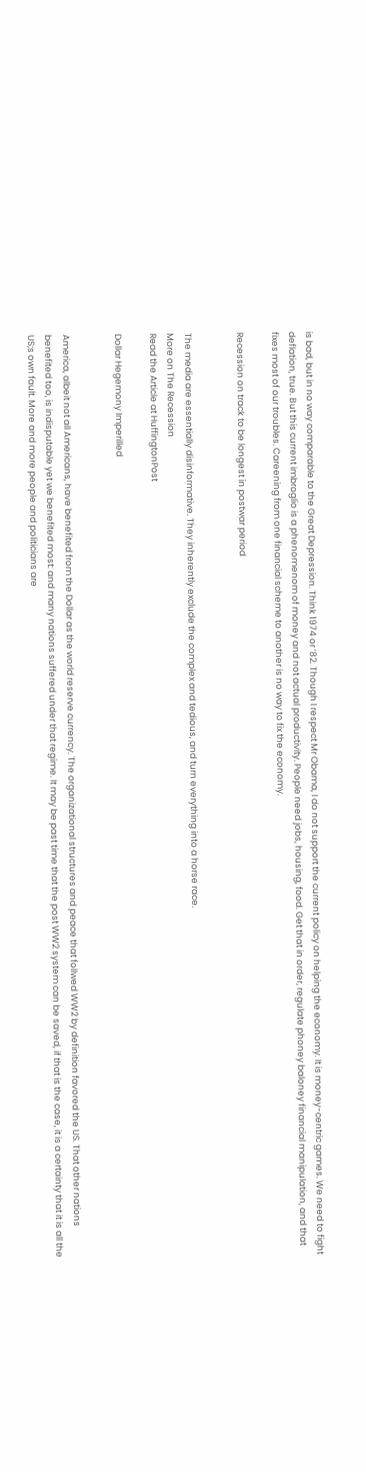is bad, but in no way comparable to the Great Depression. Think 1974 or ’82. Though I respect Mr Obama, I do not support the current policy on helping the economy. It is money-centric games. We need to fight deflation, true. But this current imbroglio is a phenomenom of money and not actual productivity. People need jobs, housing, food. Get that in order, regulate phoney baloney financial manipulation, and that fixes most of our troubles. Careening from one financial scheme to another is no way to fix the economy.

Recession on track to be longest in postwar period


The media are essentially disinformative. They inherently exclude the complex and tedious, and turn everything into a horse race.
More on The Recession
Read the Article at HuffingtonPost

Dollar Hegemony Imperilled


America, albeit not all Americans, have benefited from the Dollar as the world reserve currency. The organizational structures and peace that follwed WW2 by definition favored the US. That other nations benefited too, is indisputable yet we benefited most: and many nations suffered under that regime. It may be past time that the post WW2 system can be saved, if that is the case, it is a certainty that it is all the US;s own fault. More and more people and politicians are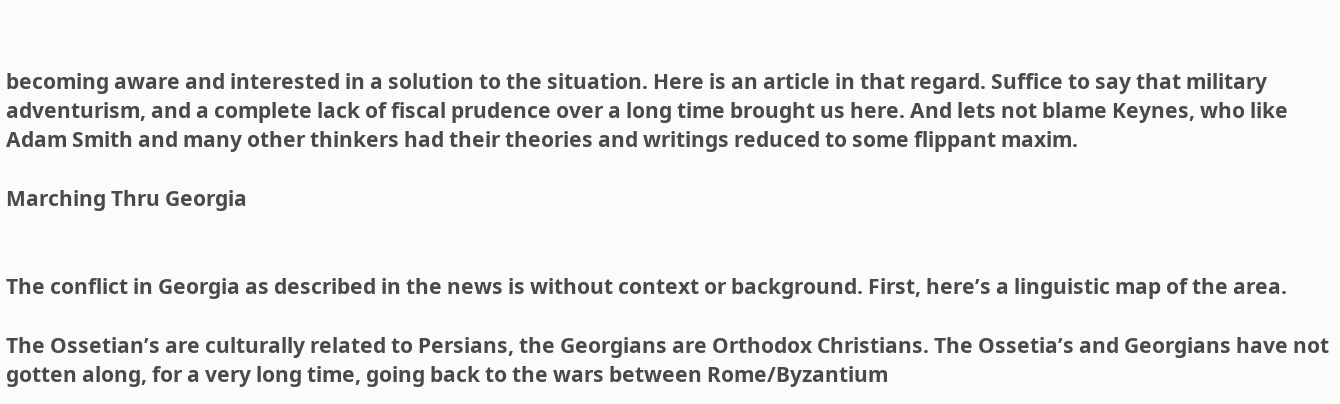becoming aware and interested in a solution to the situation. Here is an article in that regard. Suffice to say that military adventurism, and a complete lack of fiscal prudence over a long time brought us here. And lets not blame Keynes, who like Adam Smith and many other thinkers had their theories and writings reduced to some flippant maxim.

Marching Thru Georgia


The conflict in Georgia as described in the news is without context or background. First, here’s a linguistic map of the area.

The Ossetian’s are culturally related to Persians, the Georgians are Orthodox Christians. The Ossetia’s and Georgians have not gotten along, for a very long time, going back to the wars between Rome/Byzantium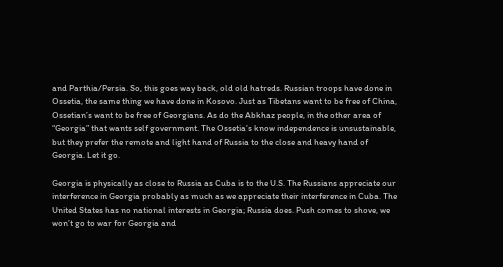and Parthia/Persia. So, this goes way back, old old hatreds. Russian troops have done in Ossetia, the same thing we have done in Kosovo. Just as Tibetans want to be free of China, Ossetian’s want to be free of Georgians. As do the Abkhaz people, in the other area of “Georgia” that wants self government. The Ossetia’s know independence is unsustainable, but they prefer the remote and light hand of Russia to the close and heavy hand of Georgia. Let it go.

Georgia is physically as close to Russia as Cuba is to the U.S. The Russians appreciate our interference in Georgia probably as much as we appreciate their interference in Cuba. The United States has no national interests in Georgia; Russia does. Push comes to shove, we won’t go to war for Georgia and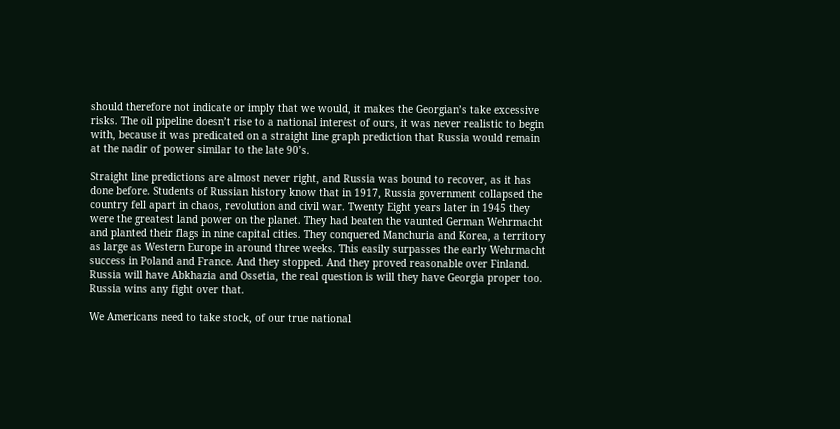should therefore not indicate or imply that we would, it makes the Georgian’s take excessive risks. The oil pipeline doesn’t rise to a national interest of ours, it was never realistic to begin with, because it was predicated on a straight line graph prediction that Russia would remain at the nadir of power similar to the late 90’s.

Straight line predictions are almost never right, and Russia was bound to recover, as it has done before. Students of Russian history know that in 1917, Russia government collapsed the country fell apart in chaos, revolution and civil war. Twenty Eight years later in 1945 they were the greatest land power on the planet. They had beaten the vaunted German Wehrmacht and planted their flags in nine capital cities. They conquered Manchuria and Korea, a territory as large as Western Europe in around three weeks. This easily surpasses the early Wehrmacht success in Poland and France. And they stopped. And they proved reasonable over Finland. Russia will have Abkhazia and Ossetia, the real question is will they have Georgia proper too. Russia wins any fight over that.

We Americans need to take stock, of our true national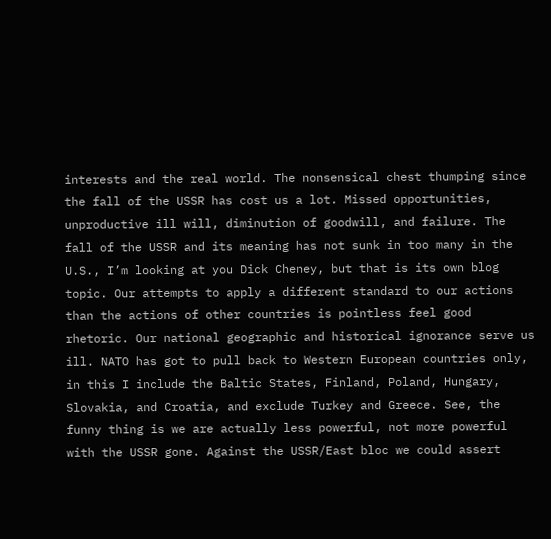interests and the real world. The nonsensical chest thumping since the fall of the USSR has cost us a lot. Missed opportunities, unproductive ill will, diminution of goodwill, and failure. The fall of the USSR and its meaning has not sunk in too many in the U.S., I’m looking at you Dick Cheney, but that is its own blog topic. Our attempts to apply a different standard to our actions than the actions of other countries is pointless feel good rhetoric. Our national geographic and historical ignorance serve us ill. NATO has got to pull back to Western European countries only, in this I include the Baltic States, Finland, Poland, Hungary, Slovakia, and Croatia, and exclude Turkey and Greece. See, the funny thing is we are actually less powerful, not more powerful with the USSR gone. Against the USSR/East bloc we could assert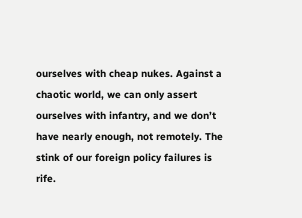ourselves with cheap nukes. Against a chaotic world, we can only assert ourselves with infantry, and we don’t have nearly enough, not remotely. The stink of our foreign policy failures is rife.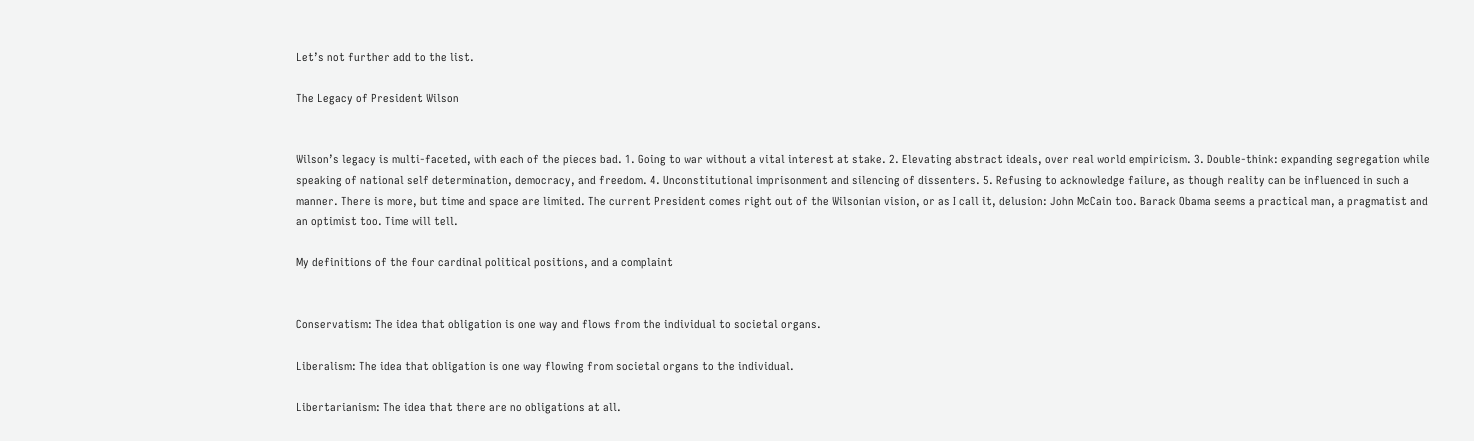Let’s not further add to the list.

The Legacy of President Wilson


Wilson’s legacy is multi-faceted, with each of the pieces bad. 1. Going to war without a vital interest at stake. 2. Elevating abstract ideals, over real world empiricism. 3. Double-think: expanding segregation while speaking of national self determination, democracy, and freedom. 4. Unconstitutional imprisonment and silencing of dissenters. 5. Refusing to acknowledge failure, as though reality can be influenced in such a manner. There is more, but time and space are limited. The current President comes right out of the Wilsonian vision, or as I call it, delusion: John McCain too. Barack Obama seems a practical man, a pragmatist and an optimist too. Time will tell.

My definitions of the four cardinal political positions, and a complaint


Conservatism: The idea that obligation is one way and flows from the individual to societal organs.

Liberalism: The idea that obligation is one way flowing from societal organs to the individual.

Libertarianism: The idea that there are no obligations at all.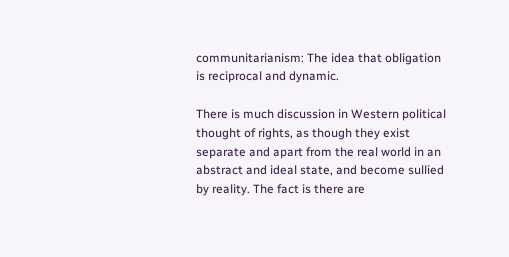communitarianism: The idea that obligation is reciprocal and dynamic.

There is much discussion in Western political thought of rights, as though they exist separate and apart from the real world in an abstract and ideal state, and become sullied by reality. The fact is there are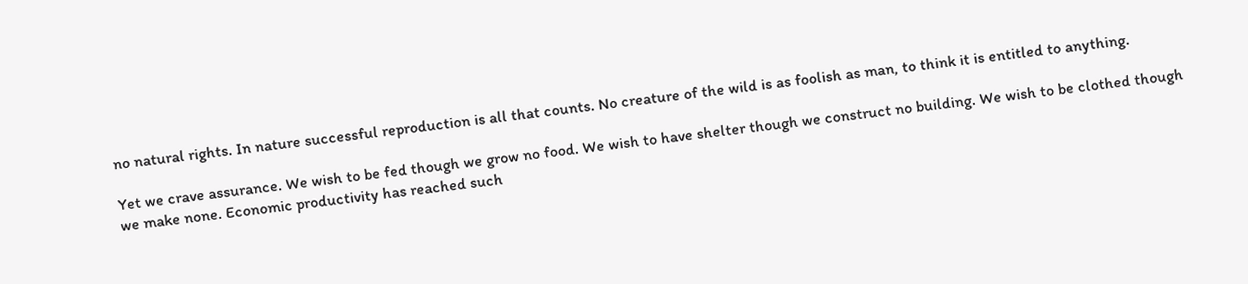no natural rights. In nature successful reproduction is all that counts. No creature of the wild is as foolish as man, to think it is entitled to anything.

Yet we crave assurance. We wish to be fed though we grow no food. We wish to have shelter though we construct no building. We wish to be clothed though we make none. Economic productivity has reached such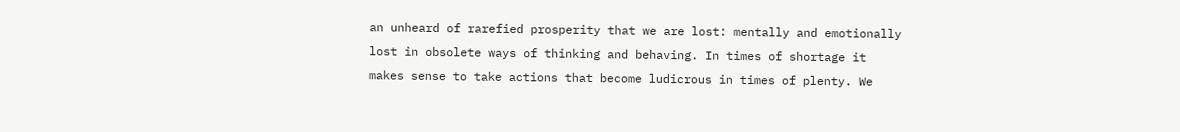an unheard of rarefied prosperity that we are lost: mentally and emotionally lost in obsolete ways of thinking and behaving. In times of shortage it makes sense to take actions that become ludicrous in times of plenty. We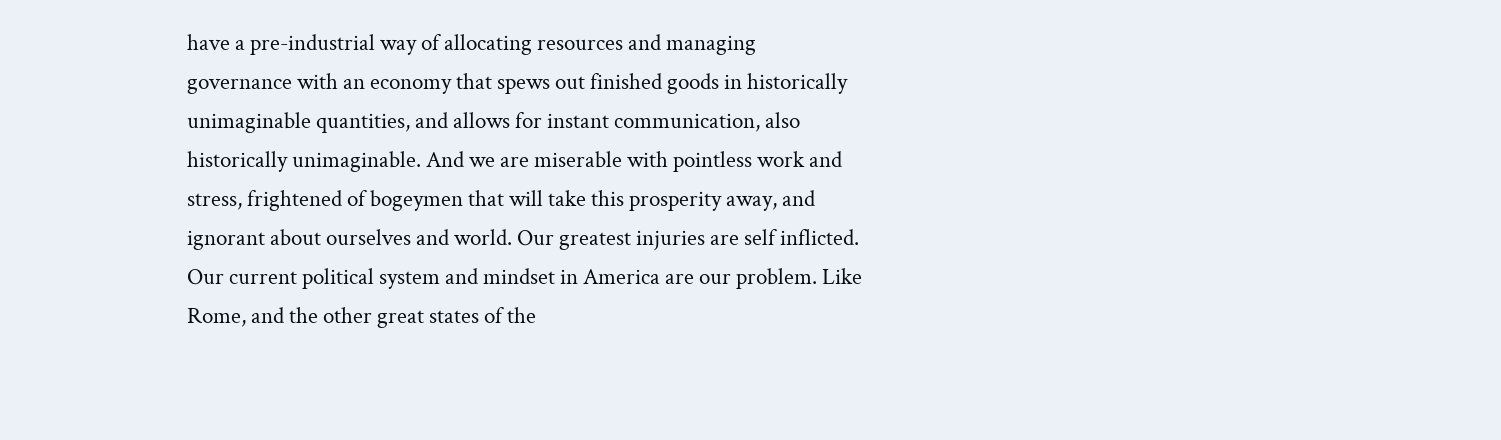have a pre-industrial way of allocating resources and managing governance with an economy that spews out finished goods in historically unimaginable quantities, and allows for instant communication, also historically unimaginable. And we are miserable with pointless work and stress, frightened of bogeymen that will take this prosperity away, and ignorant about ourselves and world. Our greatest injuries are self inflicted. Our current political system and mindset in America are our problem. Like Rome, and the other great states of the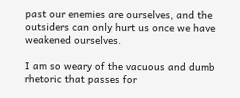past our enemies are ourselves, and the outsiders can only hurt us once we have weakened ourselves.

I am so weary of the vacuous and dumb rhetoric that passes for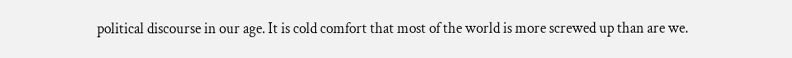political discourse in our age. It is cold comfort that most of the world is more screwed up than are we.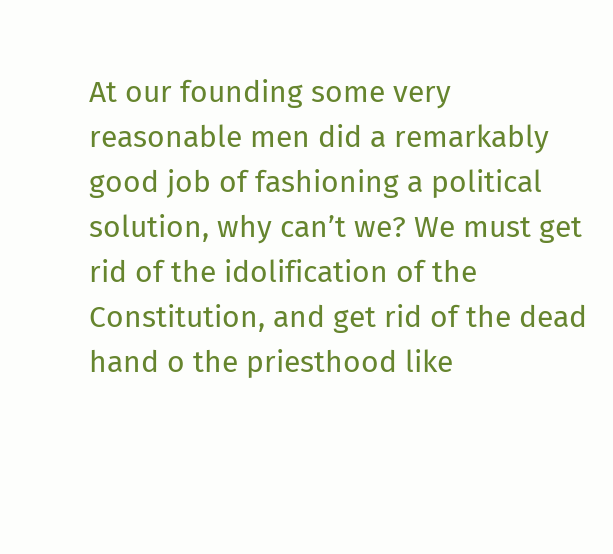At our founding some very reasonable men did a remarkably good job of fashioning a political solution, why can’t we? We must get rid of the idolification of the Constitution, and get rid of the dead hand o the priesthood like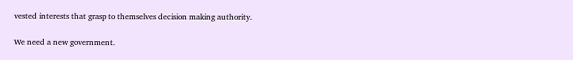vested interests that grasp to themselves decision making authority.

We need a new government.